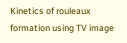Kinetics of rouleaux formation using TV image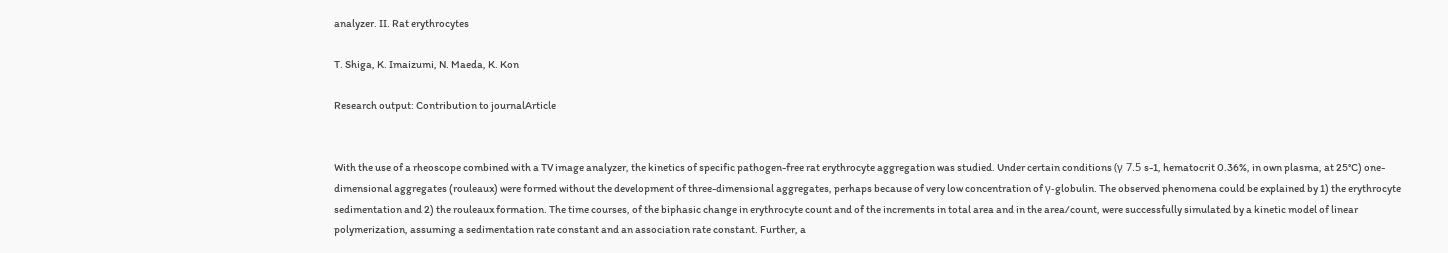analyzer. II. Rat erythrocytes

T. Shiga, K. Imaizumi, N. Maeda, K. Kon

Research output: Contribution to journalArticle


With the use of a rheoscope combined with a TV image analyzer, the kinetics of specific pathogen-free rat erythrocyte aggregation was studied. Under certain conditions (γ 7.5 s-1, hematocrit 0.36%, in own plasma, at 25°C) one-dimensional aggregates (rouleaux) were formed without the development of three-dimensional aggregates, perhaps because of very low concentration of γ-globulin. The observed phenomena could be explained by 1) the erythrocyte sedimentation and 2) the rouleaux formation. The time courses, of the biphasic change in erythrocyte count and of the increments in total area and in the area/count, were successfully simulated by a kinetic model of linear polymerization, assuming a sedimentation rate constant and an association rate constant. Further, a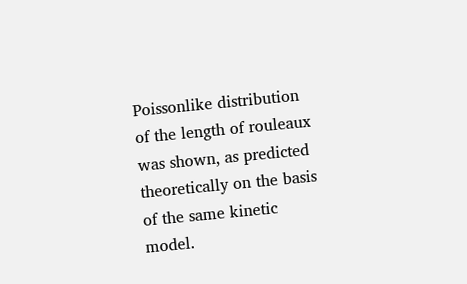Poissonlike distribution of the length of rouleaux was shown, as predicted theoretically on the basis of the same kinetic model.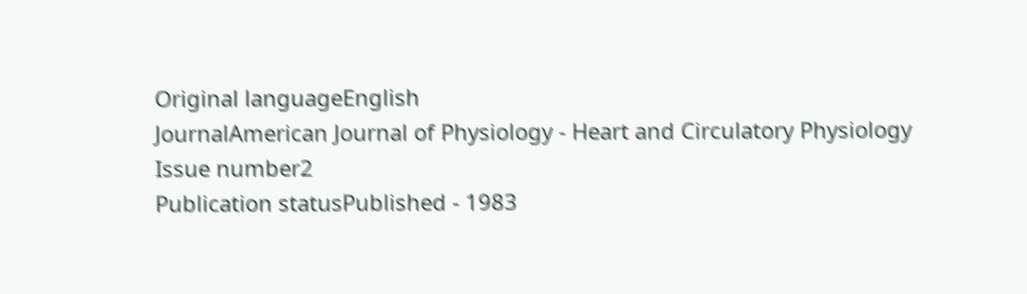Original languageEnglish
JournalAmerican Journal of Physiology - Heart and Circulatory Physiology
Issue number2
Publication statusPublished - 1983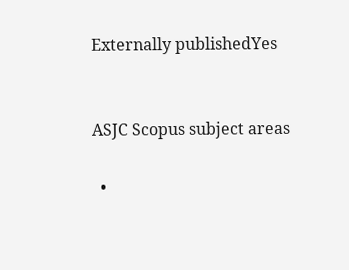Externally publishedYes


ASJC Scopus subject areas

  •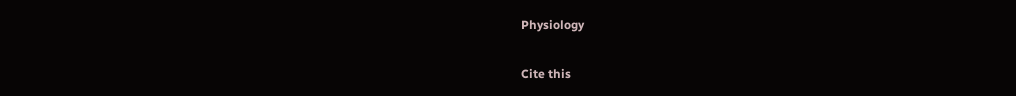Physiology

Cite this